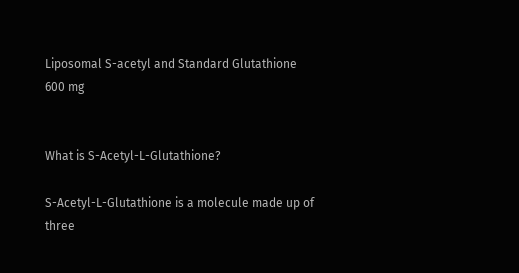Liposomal S-acetyl and Standard Glutathione 600 mg


What is S-Acetyl-L-Glutathione?

S-Acetyl-L-Glutathione is a molecule made up of three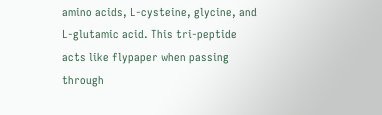amino acids, L-cysteine, glycine, and L-glutamic acid. This tri-peptide acts like flypaper when passing through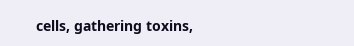cells, gathering toxins,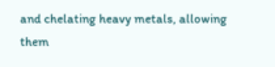and chelating heavy metals, allowing them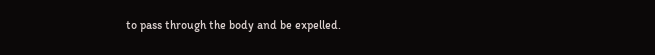to pass through the body and be expelled.